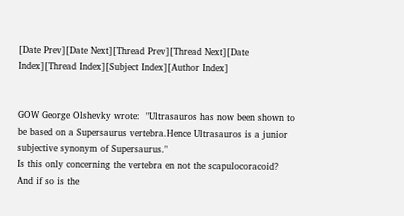[Date Prev][Date Next][Thread Prev][Thread Next][Date Index][Thread Index][Subject Index][Author Index]


GOW George Olshevky wrote:  "Ultrasauros has now been shown to be based on a Supersaurus vertebra.Hence Ultrasauros is a junior subjective synonym of Supersaurus."
Is this only concerning the vertebra en not the scapulocoracoid?
And if so is the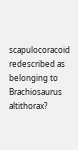scapulocoracoid redescribed as belonging to Brachiosaurus altithorax?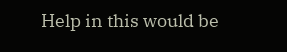Help in this would be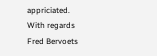appriciated.
With regards
Fred Bervoets